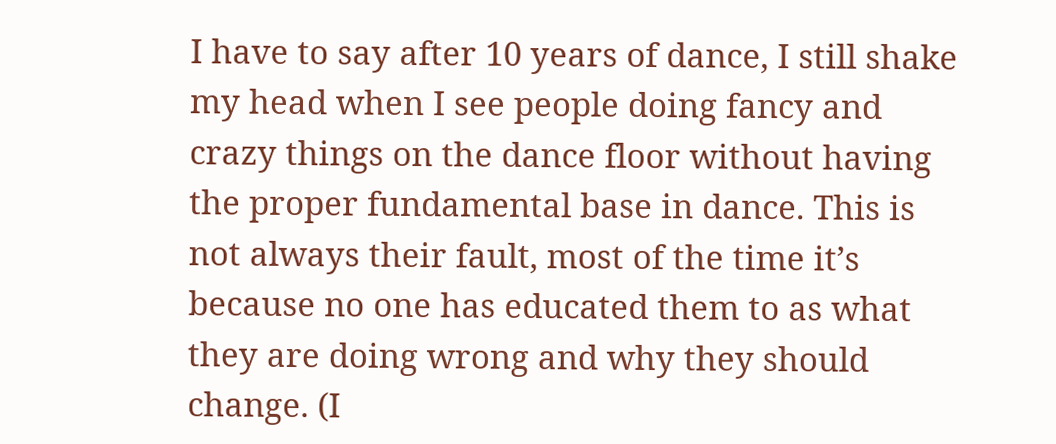I have to say after 10 years of dance, I still shake my head when I see people doing fancy and crazy things on the dance floor without having the proper fundamental base in dance. This is not always their fault, most of the time it’s because no one has educated them to as what they are doing wrong and why they should change. (I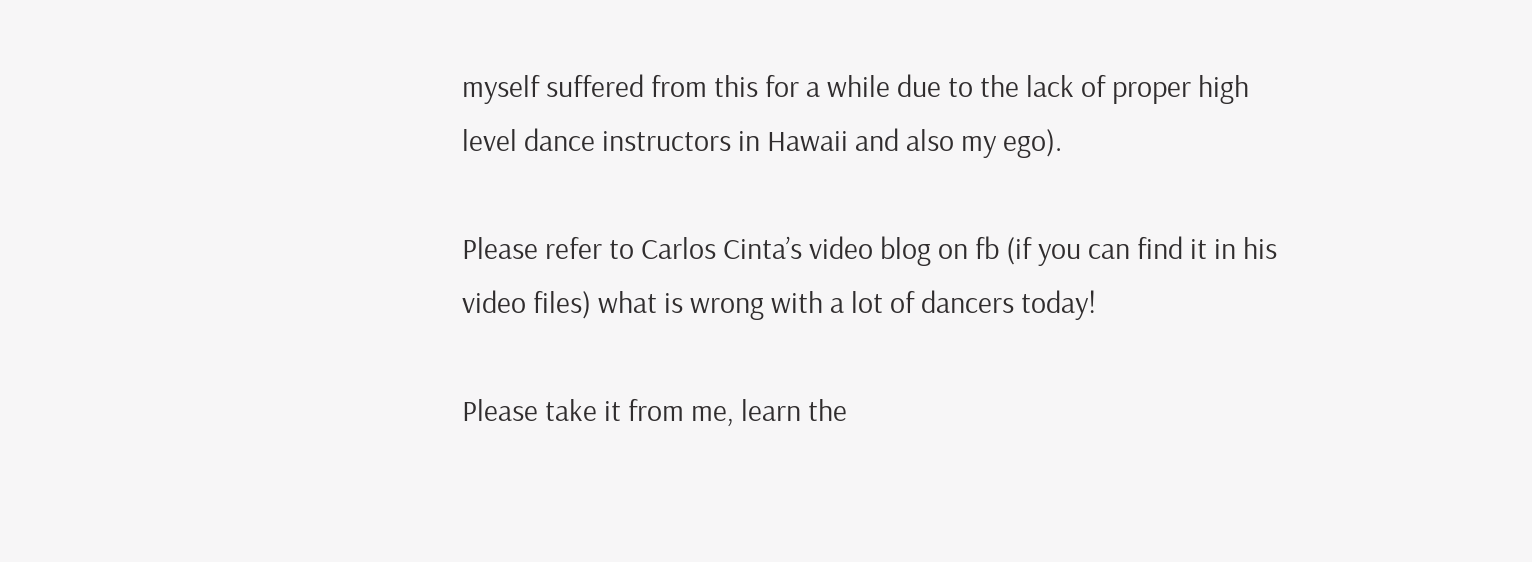myself suffered from this for a while due to the lack of proper high level dance instructors in Hawaii and also my ego).

Please refer to Carlos Cinta’s video blog on fb (if you can find it in his video files) what is wrong with a lot of dancers today!

Please take it from me, learn the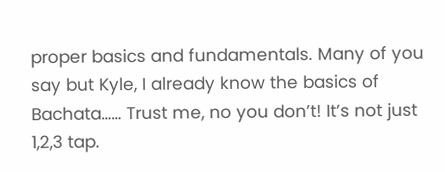proper basics and fundamentals. Many of you say but Kyle, I already know the basics of Bachata…… Trust me, no you don’t! It’s not just 1,2,3 tap.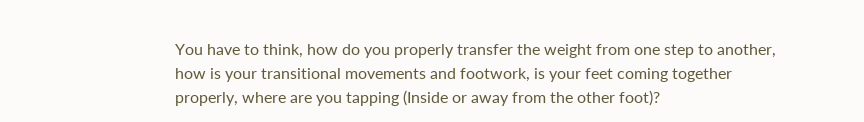You have to think, how do you properly transfer the weight from one step to another, how is your transitional movements and footwork, is your feet coming together properly, where are you tapping (Inside or away from the other foot)?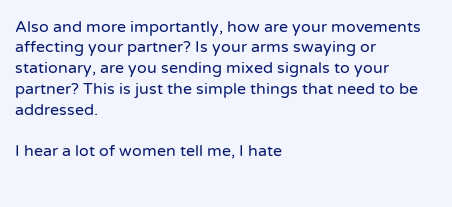Also and more importantly, how are your movements affecting your partner? Is your arms swaying or stationary, are you sending mixed signals to your partner? This is just the simple things that need to be addressed.

I hear a lot of women tell me, I hate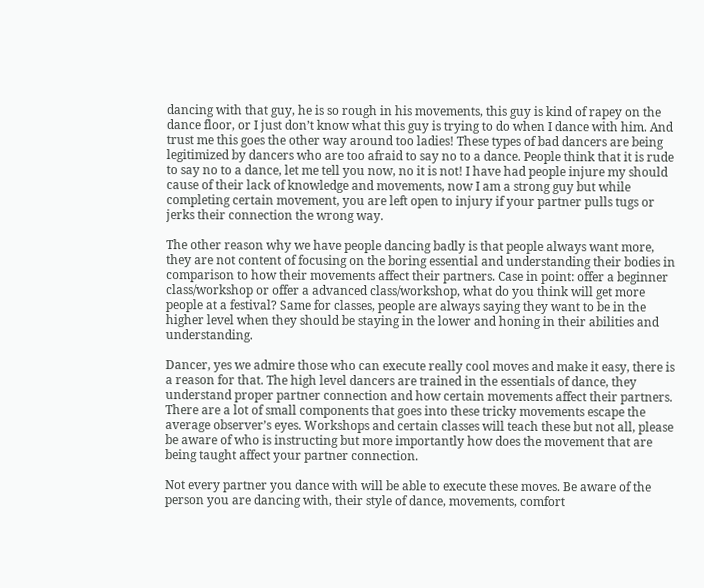dancing with that guy, he is so rough in his movements, this guy is kind of rapey on the dance floor, or I just don’t know what this guy is trying to do when I dance with him. And trust me this goes the other way around too ladies! These types of bad dancers are being legitimized by dancers who are too afraid to say no to a dance. People think that it is rude to say no to a dance, let me tell you now, no it is not! I have had people injure my should cause of their lack of knowledge and movements, now I am a strong guy but while completing certain movement, you are left open to injury if your partner pulls tugs or jerks their connection the wrong way.

The other reason why we have people dancing badly is that people always want more, they are not content of focusing on the boring essential and understanding their bodies in comparison to how their movements affect their partners. Case in point: offer a beginner class/workshop or offer a advanced class/workshop, what do you think will get more people at a festival? Same for classes, people are always saying they want to be in the higher level when they should be staying in the lower and honing in their abilities and understanding.

Dancer, yes we admire those who can execute really cool moves and make it easy, there is a reason for that. The high level dancers are trained in the essentials of dance, they understand proper partner connection and how certain movements affect their partners. There are a lot of small components that goes into these tricky movements escape the average observer’s eyes. Workshops and certain classes will teach these but not all, please be aware of who is instructing but more importantly how does the movement that are being taught affect your partner connection.

Not every partner you dance with will be able to execute these moves. Be aware of the person you are dancing with, their style of dance, movements, comfort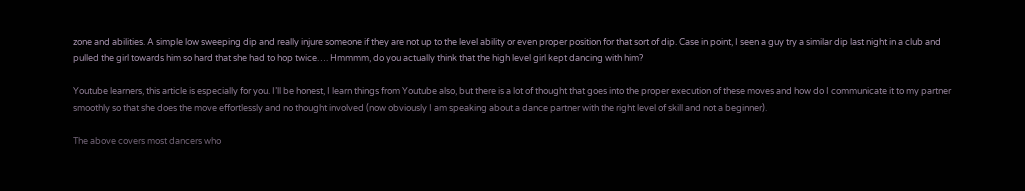zone and abilities. A simple low sweeping dip and really injure someone if they are not up to the level ability or even proper position for that sort of dip. Case in point, I seen a guy try a similar dip last night in a club and pulled the girl towards him so hard that she had to hop twice…. Hmmmm, do you actually think that the high level girl kept dancing with him?

Youtube learners, this article is especially for you. I’ll be honest, I learn things from Youtube also, but there is a lot of thought that goes into the proper execution of these moves and how do I communicate it to my partner smoothly so that she does the move effortlessly and no thought involved (now obviously I am speaking about a dance partner with the right level of skill and not a beginner).

The above covers most dancers who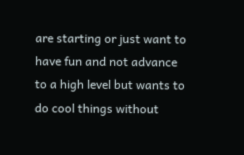are starting or just want to have fun and not advance to a high level but wants to do cool things without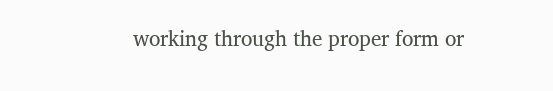working through the proper form or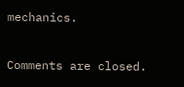mechanics.

Comments are closed.